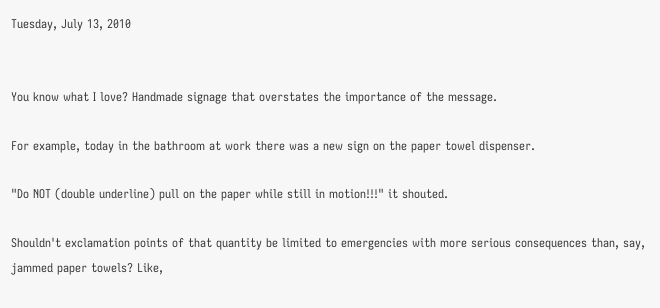Tuesday, July 13, 2010


You know what I love? Handmade signage that overstates the importance of the message.

For example, today in the bathroom at work there was a new sign on the paper towel dispenser.

"Do NOT (double underline) pull on the paper while still in motion!!!" it shouted.

Shouldn't exclamation points of that quantity be limited to emergencies with more serious consequences than, say, jammed paper towels? Like,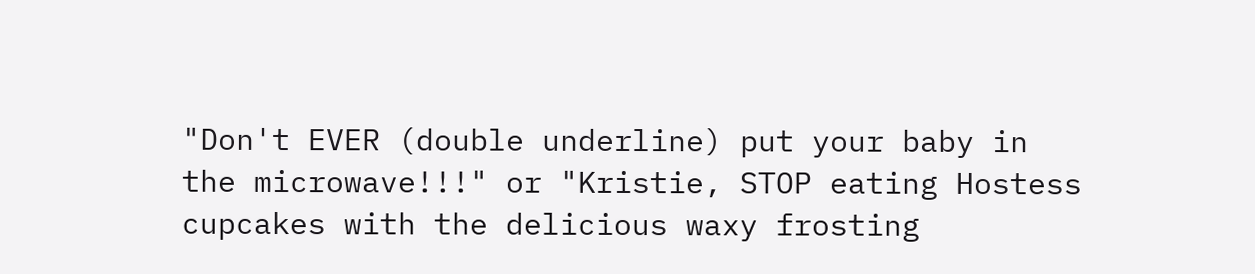"Don't EVER (double underline) put your baby in the microwave!!!" or "Kristie, STOP eating Hostess cupcakes with the delicious waxy frosting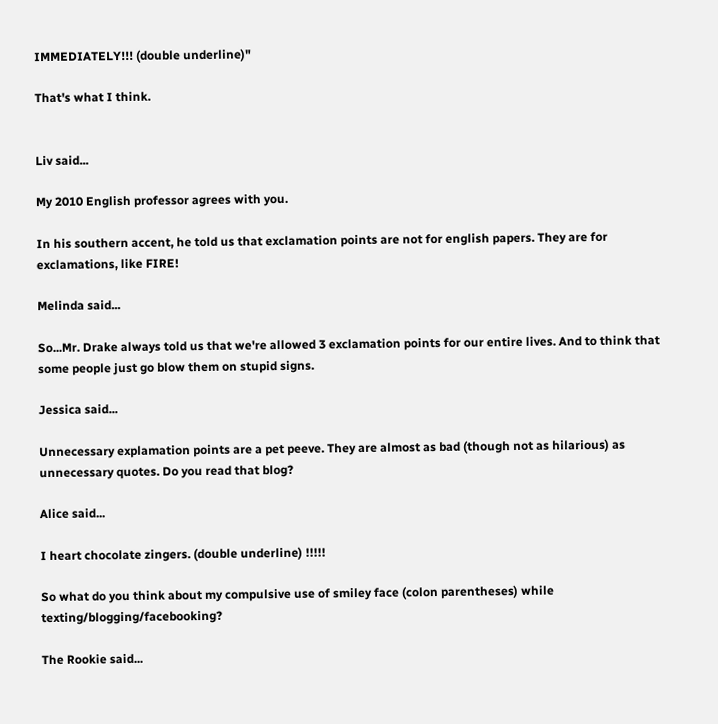IMMEDIATELY!!! (double underline)"

That's what I think.


Liv said...

My 2010 English professor agrees with you.

In his southern accent, he told us that exclamation points are not for english papers. They are for exclamations, like FIRE!

Melinda said...

So...Mr. Drake always told us that we're allowed 3 exclamation points for our entire lives. And to think that some people just go blow them on stupid signs.

Jessica said...

Unnecessary explamation points are a pet peeve. They are almost as bad (though not as hilarious) as unnecessary quotes. Do you read that blog?

Alice said...

I heart chocolate zingers. (double underline) !!!!!

So what do you think about my compulsive use of smiley face (colon parentheses) while texting/blogging/facebooking?

The Rookie said...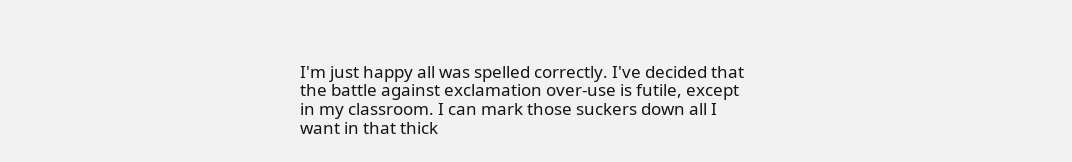I'm just happy all was spelled correctly. I've decided that the battle against exclamation over-use is futile, except in my classroom. I can mark those suckers down all I want in that thick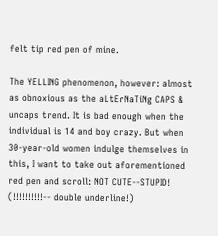felt tip red pen of mine.

The YELLING phenomenon, however: almost as obnoxious as the aLtErNaTiNg CAPS & uncaps trend. It is bad enough when the individual is 14 and boy crazy. But when 30-year-old women indulge themselves in this, I want to take out aforementioned red pen and scroll: NOT CUTE--STUPID! (!!!!!!!!!!-- double underline!)